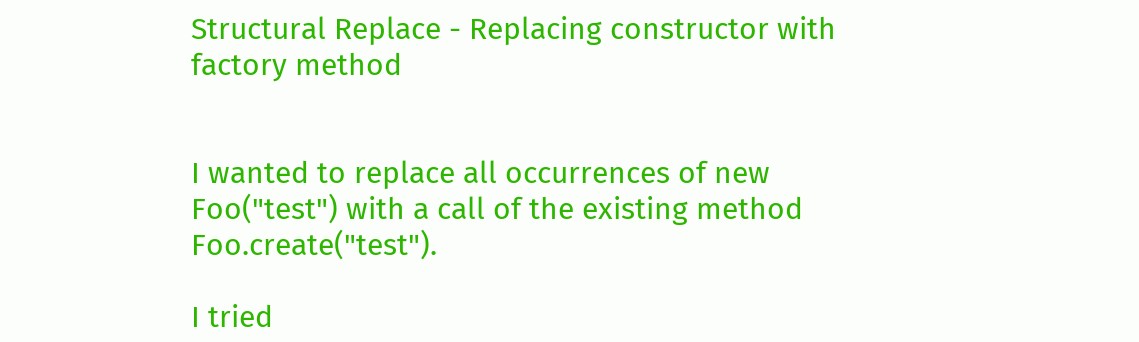Structural Replace - Replacing constructor with factory method


I wanted to replace all occurrences of new Foo("test") with a call of the existing method Foo.create("test").

I tried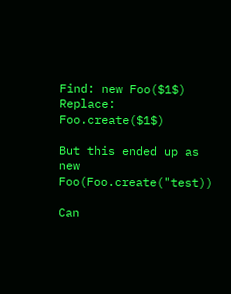Find: new Foo($1$)
Replace: Foo.create($1$)

But this ended up as new Foo(Foo.create("test))

Can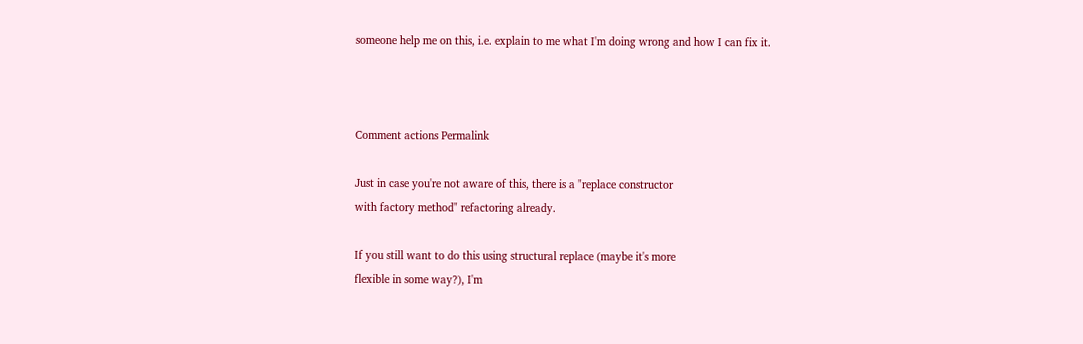someone help me on this, i.e. explain to me what I'm doing wrong and how I can fix it.



Comment actions Permalink

Just in case you're not aware of this, there is a "replace constructor
with factory method" refactoring already.

If you still want to do this using structural replace (maybe it's more
flexible in some way?), I'm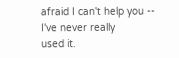afraid I can't help you -- I've never really
used it.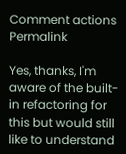Comment actions Permalink

Yes, thanks, I'm aware of the built-in refactoring for this but would still like to understand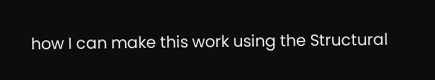how I can make this work using the Structural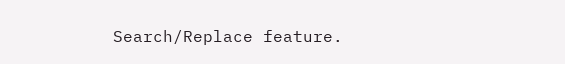Search/Replace feature.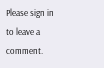Please sign in to leave a comment.